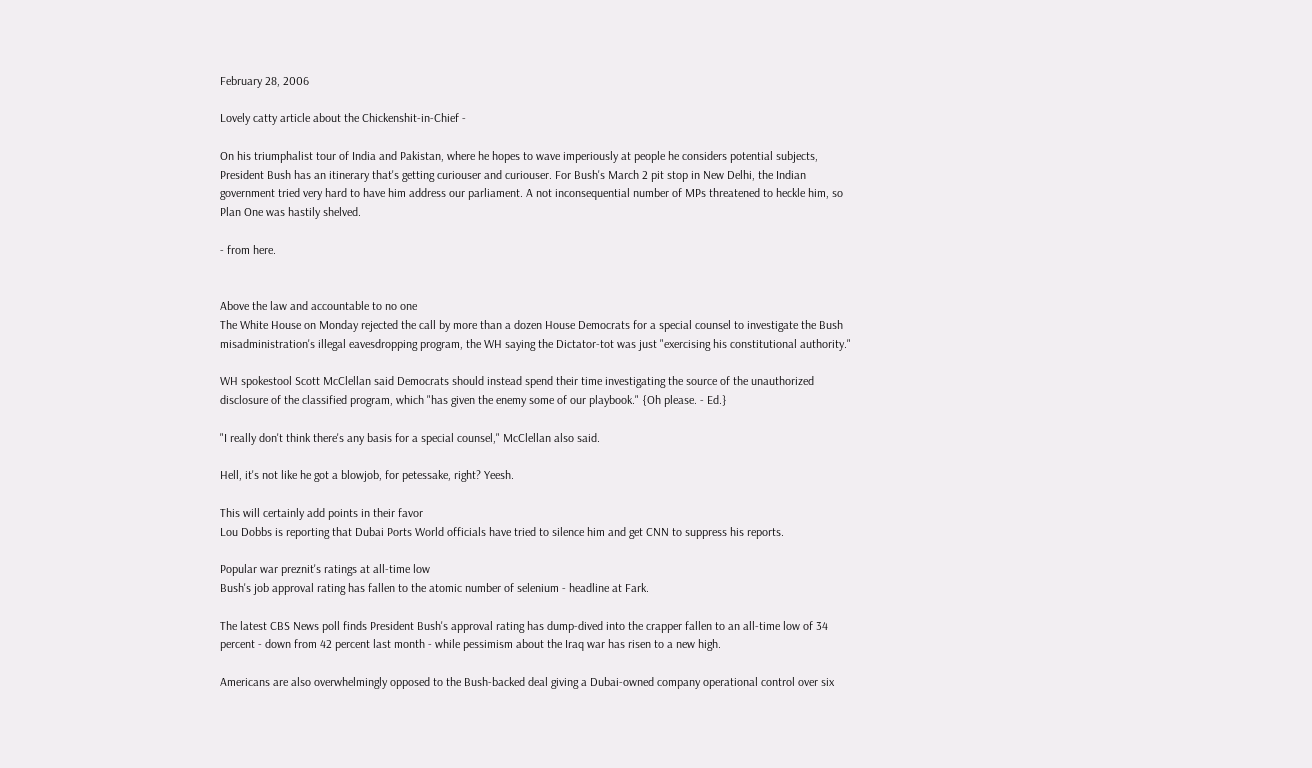February 28, 2006

Lovely catty article about the Chickenshit-in-Chief -

On his triumphalist tour of India and Pakistan, where he hopes to wave imperiously at people he considers potential subjects, President Bush has an itinerary that's getting curiouser and curiouser. For Bush's March 2 pit stop in New Delhi, the Indian government tried very hard to have him address our parliament. A not inconsequential number of MPs threatened to heckle him, so Plan One was hastily shelved.

- from here.


Above the law and accountable to no one
The White House on Monday rejected the call by more than a dozen House Democrats for a special counsel to investigate the Bush misadministration's illegal eavesdropping program, the WH saying the Dictator-tot was just "exercising his constitutional authority."

WH spokestool Scott McClellan said Democrats should instead spend their time investigating the source of the unauthorized disclosure of the classified program, which "has given the enemy some of our playbook." {Oh please. - Ed.}

"I really don't think there's any basis for a special counsel," McClellan also said.

Hell, it's not like he got a blowjob, for petessake, right? Yeesh.

This will certainly add points in their favor
Lou Dobbs is reporting that Dubai Ports World officials have tried to silence him and get CNN to suppress his reports.

Popular war preznit's ratings at all-time low
Bush's job approval rating has fallen to the atomic number of selenium - headline at Fark.

The latest CBS News poll finds President Bush's approval rating has dump-dived into the crapper fallen to an all-time low of 34 percent - down from 42 percent last month - while pessimism about the Iraq war has risen to a new high.

Americans are also overwhelmingly opposed to the Bush-backed deal giving a Dubai-owned company operational control over six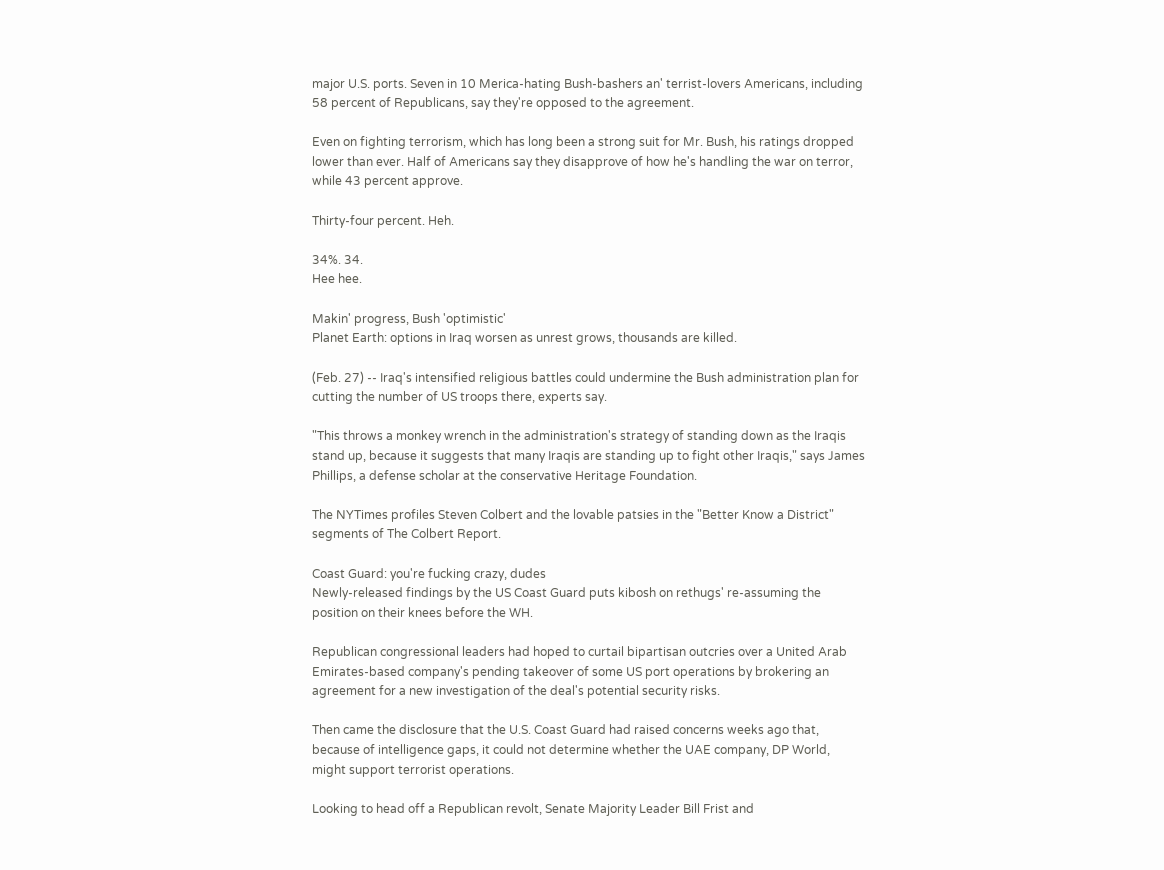major U.S. ports. Seven in 10 Merica-hating Bush-bashers an' terrist-lovers Americans, including 58 percent of Republicans, say they're opposed to the agreement.

Even on fighting terrorism, which has long been a strong suit for Mr. Bush, his ratings dropped lower than ever. Half of Americans say they disapprove of how he's handling the war on terror, while 43 percent approve.

Thirty-four percent. Heh.

34%. 34.
Hee hee.

Makin' progress, Bush 'optimistic'
Planet Earth: options in Iraq worsen as unrest grows, thousands are killed.

(Feb. 27) -- Iraq's intensified religious battles could undermine the Bush administration plan for cutting the number of US troops there, experts say.

"This throws a monkey wrench in the administration's strategy of standing down as the Iraqis stand up, because it suggests that many Iraqis are standing up to fight other Iraqis," says James Phillips, a defense scholar at the conservative Heritage Foundation.

The NYTimes profiles Steven Colbert and the lovable patsies in the "Better Know a District" segments of The Colbert Report.

Coast Guard: you're fucking crazy, dudes
Newly-released findings by the US Coast Guard puts kibosh on rethugs' re-assuming the position on their knees before the WH.

Republican congressional leaders had hoped to curtail bipartisan outcries over a United Arab Emirates-based company's pending takeover of some US port operations by brokering an agreement for a new investigation of the deal's potential security risks.

Then came the disclosure that the U.S. Coast Guard had raised concerns weeks ago that, because of intelligence gaps, it could not determine whether the UAE company, DP World, might support terrorist operations.

Looking to head off a Republican revolt, Senate Majority Leader Bill Frist and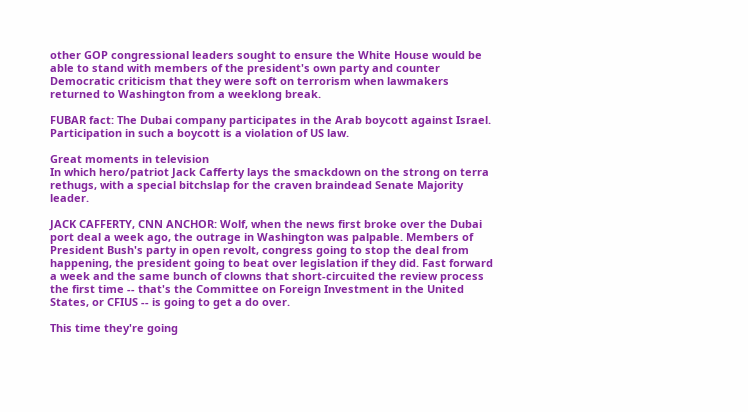other GOP congressional leaders sought to ensure the White House would be able to stand with members of the president's own party and counter Democratic criticism that they were soft on terrorism when lawmakers returned to Washington from a weeklong break.

FUBAR fact: The Dubai company participates in the Arab boycott against Israel. Participation in such a boycott is a violation of US law.

Great moments in television
In which hero/patriot Jack Cafferty lays the smackdown on the strong on terra rethugs, with a special bitchslap for the craven braindead Senate Majority leader.

JACK CAFFERTY, CNN ANCHOR: Wolf, when the news first broke over the Dubai port deal a week ago, the outrage in Washington was palpable. Members of President Bush's party in open revolt, congress going to stop the deal from happening, the president going to beat over legislation if they did. Fast forward a week and the same bunch of clowns that short-circuited the review process the first time -- that's the Committee on Foreign Investment in the United States, or CFIUS -- is going to get a do over.

This time they're going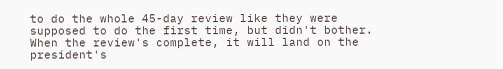to do the whole 45-day review like they were supposed to do the first time, but didn't bother. When the review's complete, it will land on the president's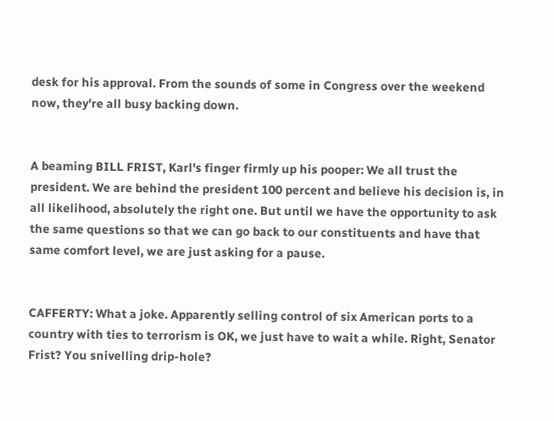desk for his approval. From the sounds of some in Congress over the weekend now, they're all busy backing down.


A beaming BILL FRIST, Karl's finger firmly up his pooper: We all trust the president. We are behind the president 100 percent and believe his decision is, in all likelihood, absolutely the right one. But until we have the opportunity to ask the same questions so that we can go back to our constituents and have that same comfort level, we are just asking for a pause.


CAFFERTY: What a joke. Apparently selling control of six American ports to a country with ties to terrorism is OK, we just have to wait a while. Right, Senator Frist? You snivelling drip-hole?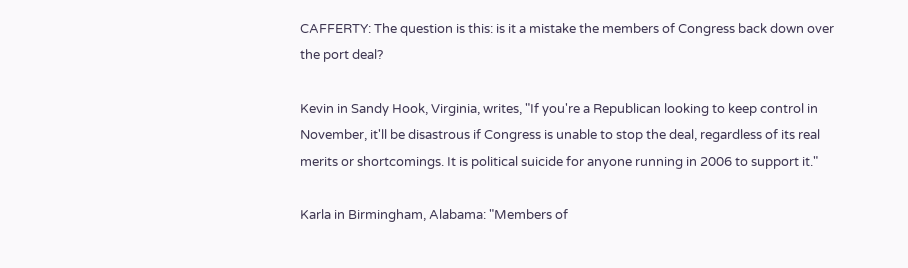CAFFERTY: The question is this: is it a mistake the members of Congress back down over the port deal?

Kevin in Sandy Hook, Virginia, writes, "If you're a Republican looking to keep control in November, it'll be disastrous if Congress is unable to stop the deal, regardless of its real merits or shortcomings. It is political suicide for anyone running in 2006 to support it."

Karla in Birmingham, Alabama: "Members of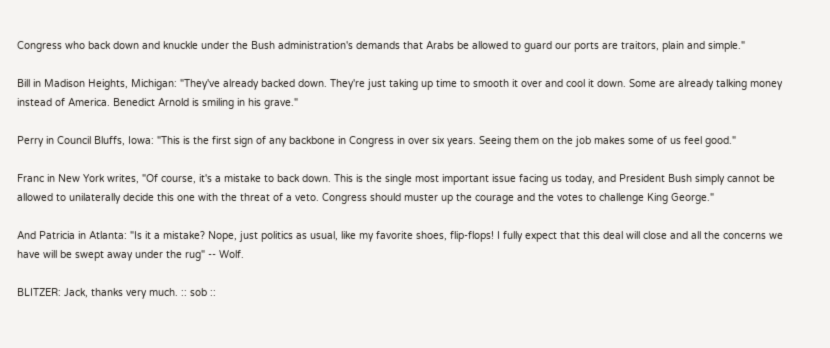Congress who back down and knuckle under the Bush administration's demands that Arabs be allowed to guard our ports are traitors, plain and simple."

Bill in Madison Heights, Michigan: "They've already backed down. They're just taking up time to smooth it over and cool it down. Some are already talking money instead of America. Benedict Arnold is smiling in his grave."

Perry in Council Bluffs, Iowa: "This is the first sign of any backbone in Congress in over six years. Seeing them on the job makes some of us feel good."

Franc in New York writes, "Of course, it's a mistake to back down. This is the single most important issue facing us today, and President Bush simply cannot be allowed to unilaterally decide this one with the threat of a veto. Congress should muster up the courage and the votes to challenge King George."

And Patricia in Atlanta: "Is it a mistake? Nope, just politics as usual, like my favorite shoes, flip-flops! I fully expect that this deal will close and all the concerns we have will be swept away under the rug" -- Wolf.

BLITZER: Jack, thanks very much. :: sob ::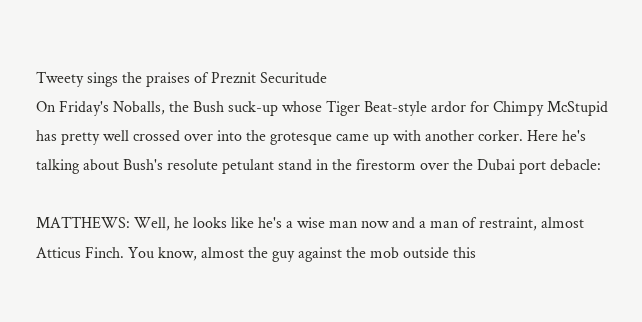Tweety sings the praises of Preznit Securitude
On Friday's Noballs, the Bush suck-up whose Tiger Beat-style ardor for Chimpy McStupid has pretty well crossed over into the grotesque came up with another corker. Here he's talking about Bush's resolute petulant stand in the firestorm over the Dubai port debacle:

MATTHEWS: Well, he looks like he's a wise man now and a man of restraint, almost Atticus Finch. You know, almost the guy against the mob outside this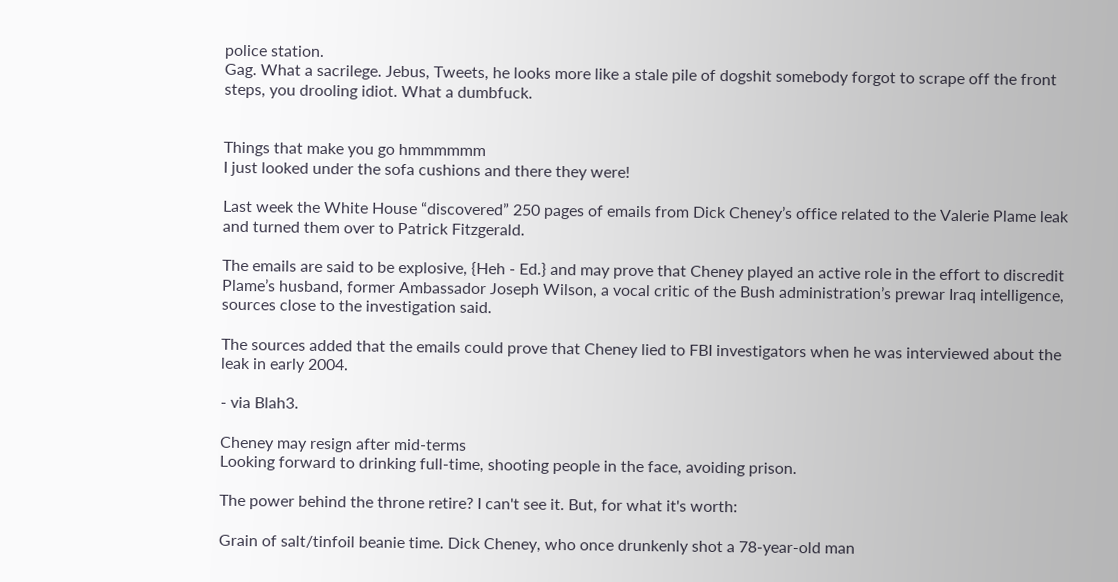police station.
Gag. What a sacrilege. Jebus, Tweets, he looks more like a stale pile of dogshit somebody forgot to scrape off the front steps, you drooling idiot. What a dumbfuck.


Things that make you go hmmmmmm
I just looked under the sofa cushions and there they were!

Last week the White House “discovered” 250 pages of emails from Dick Cheney’s office related to the Valerie Plame leak and turned them over to Patrick Fitzgerald.

The emails are said to be explosive, {Heh - Ed.} and may prove that Cheney played an active role in the effort to discredit Plame’s husband, former Ambassador Joseph Wilson, a vocal critic of the Bush administration’s prewar Iraq intelligence, sources close to the investigation said.

The sources added that the emails could prove that Cheney lied to FBI investigators when he was interviewed about the leak in early 2004.

- via Blah3.

Cheney may resign after mid-terms
Looking forward to drinking full-time, shooting people in the face, avoiding prison.

The power behind the throne retire? I can't see it. But, for what it's worth:

Grain of salt/tinfoil beanie time. Dick Cheney, who once drunkenly shot a 78-year-old man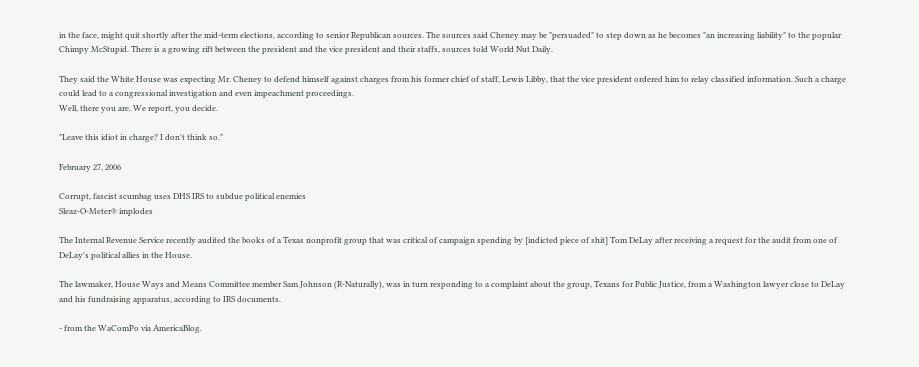in the face, might quit shortly after the mid-term elections, according to senior Republican sources. The sources said Cheney may be "persuaded" to step down as he becomes "an increasing liability" to the popular Chimpy McStupid. There is a growing rift between the president and the vice president and their staffs, sources told World Nut Daily.

They said the White House was expecting Mr. Cheney to defend himself against charges from his former chief of staff, Lewis Libby, that the vice president ordered him to relay classified information. Such a charge could lead to a congressional investigation and even impeachment proceedings.
Well, there you are. We report, you decide.

"Leave this idiot in charge? I don't think so."

February 27, 2006

Corrupt, fascist scumbag uses DHS IRS to subdue political enemies
Sleaz-O-Meter® implodes

The Internal Revenue Service recently audited the books of a Texas nonprofit group that was critical of campaign spending by [indicted piece of shit] Tom DeLay after receiving a request for the audit from one of DeLay's political allies in the House.

The lawmaker, House Ways and Means Committee member Sam Johnson (R-Naturally), was in turn responding to a complaint about the group, Texans for Public Justice, from a Washington lawyer close to DeLay and his fundraising apparatus, according to IRS documents.

- from the WaComPo via AmericaBlog.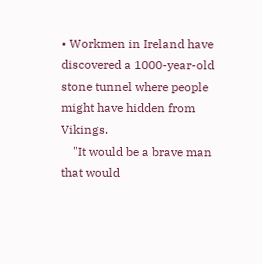• Workmen in Ireland have discovered a 1000-year-old stone tunnel where people might have hidden from Vikings.
    "It would be a brave man that would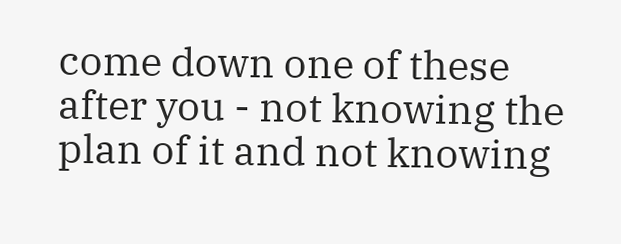come down one of these after you - not knowing the plan of it and not knowing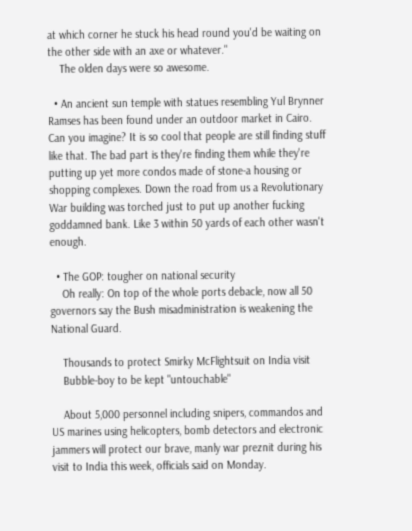at which corner he stuck his head round you'd be waiting on the other side with an axe or whatever."
    The olden days were so awesome.

  • An ancient sun temple with statues resembling Yul Brynner Ramses has been found under an outdoor market in Cairo. Can you imagine? It is so cool that people are still finding stuff like that. The bad part is they're finding them while they're putting up yet more condos made of stone-a housing or shopping complexes. Down the road from us a Revolutionary War building was torched just to put up another fucking goddamned bank. Like 3 within 50 yards of each other wasn't enough.

  • The GOP: tougher on national security
    Oh really: On top of the whole ports debacle, now all 50 governors say the Bush misadministration is weakening the National Guard.

    Thousands to protect Smirky McFlightsuit on India visit
    Bubble-boy to be kept "untouchable"

    About 5,000 personnel including snipers, commandos and US marines using helicopters, bomb detectors and electronic jammers will protect our brave, manly war preznit during his visit to India this week, officials said on Monday.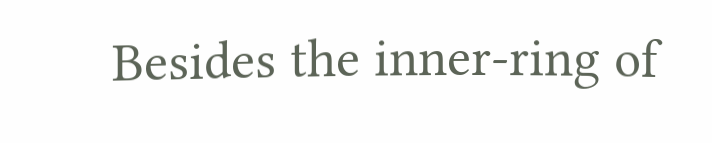Besides the inner-ring of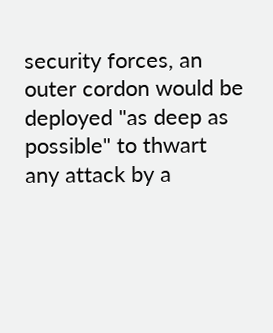security forces, an outer cordon would be deployed "as deep as possible" to thwart any attack by a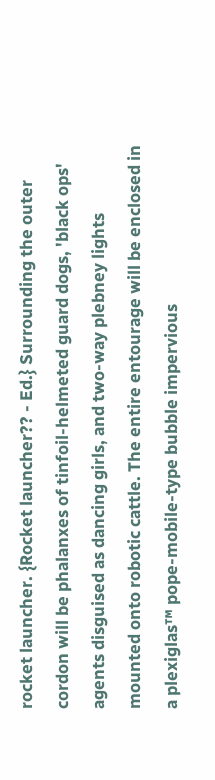rocket launcher. {Rocket launcher?? - Ed.} Surrounding the outer cordon will be phalanxes of tinfoil-helmeted guard dogs, 'black ops' agents disguised as dancing girls, and two-way plebney lights mounted onto robotic cattle. The entire entourage will be enclosed in a plexiglas™ pope-mobile-type bubble impervious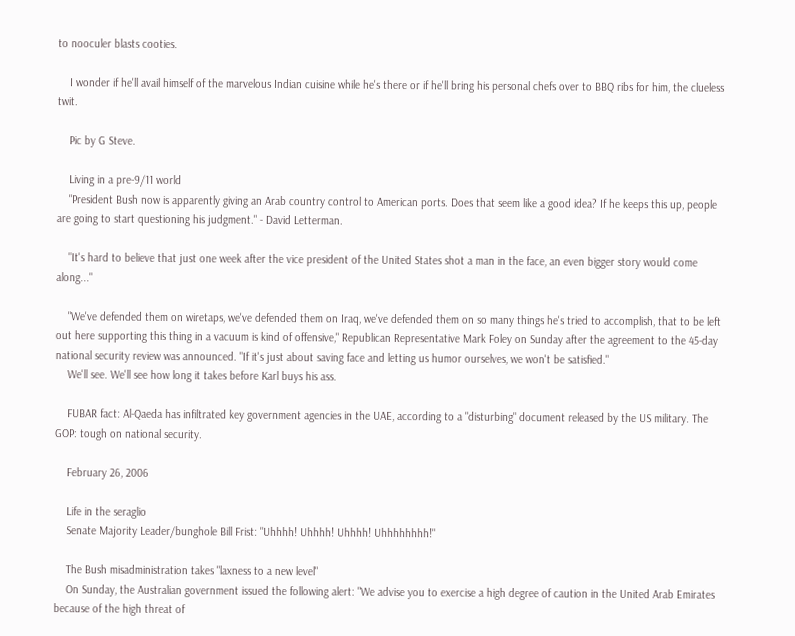to nooculer blasts cooties.

    I wonder if he'll avail himself of the marvelous Indian cuisine while he's there or if he'll bring his personal chefs over to BBQ ribs for him, the clueless twit.

    Pic by G Steve.

    Living in a pre-9/11 world
    "President Bush now is apparently giving an Arab country control to American ports. Does that seem like a good idea? If he keeps this up, people are going to start questioning his judgment." - David Letterman.

    "It's hard to believe that just one week after the vice president of the United States shot a man in the face, an even bigger story would come along..."

    "We've defended them on wiretaps, we've defended them on Iraq, we've defended them on so many things he's tried to accomplish, that to be left out here supporting this thing in a vacuum is kind of offensive," Republican Representative Mark Foley on Sunday after the agreement to the 45-day national security review was announced. "If it's just about saving face and letting us humor ourselves, we won't be satisfied."
    We'll see. We'll see how long it takes before Karl buys his ass.

    FUBAR fact: Al-Qaeda has infiltrated key government agencies in the UAE, according to a "disturbing" document released by the US military. The GOP: tough on national security.

    February 26, 2006

    Life in the seraglio
    Senate Majority Leader/bunghole Bill Frist: "Uhhhh! Uhhhh! Uhhhh! Uhhhhhhhh!"

    The Bush misadministration takes "laxness to a new level"
    On Sunday, the Australian government issued the following alert: "We advise you to exercise a high degree of caution in the United Arab Emirates because of the high threat of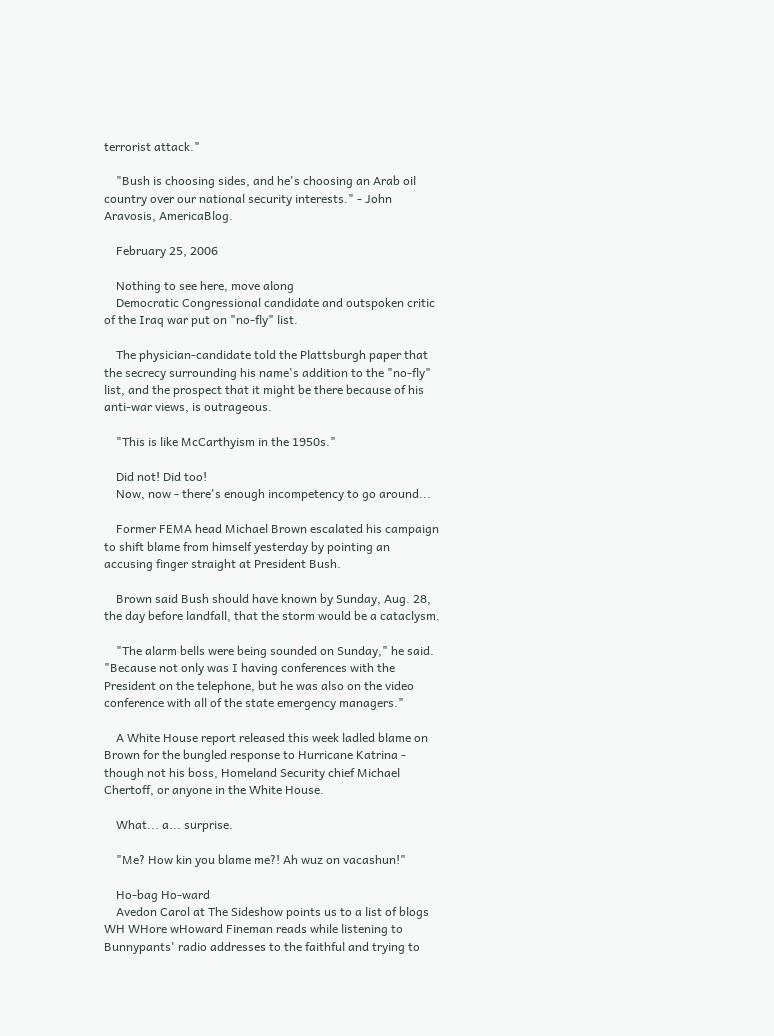terrorist attack."

    "Bush is choosing sides, and he's choosing an Arab oil country over our national security interests." - John Aravosis, AmericaBlog.

    February 25, 2006

    Nothing to see here, move along
    Democratic Congressional candidate and outspoken critic of the Iraq war put on "no-fly" list.

    The physician-candidate told the Plattsburgh paper that the secrecy surrounding his name's addition to the "no-fly" list, and the prospect that it might be there because of his anti-war views, is outrageous.

    "This is like McCarthyism in the 1950s."

    Did not! Did too!
    Now, now - there's enough incompetency to go around...

    Former FEMA head Michael Brown escalated his campaign to shift blame from himself yesterday by pointing an accusing finger straight at President Bush.

    Brown said Bush should have known by Sunday, Aug. 28, the day before landfall, that the storm would be a cataclysm.

    "The alarm bells were being sounded on Sunday," he said. "Because not only was I having conferences with the President on the telephone, but he was also on the video conference with all of the state emergency managers."

    A White House report released this week ladled blame on Brown for the bungled response to Hurricane Katrina - though not his boss, Homeland Security chief Michael Chertoff, or anyone in the White House.

    What... a... surprise.

    "Me? How kin you blame me?! Ah wuz on vacashun!"

    Ho-bag Ho-ward
    Avedon Carol at The Sideshow points us to a list of blogs WH WHore wHoward Fineman reads while listening to Bunnypants' radio addresses to the faithful and trying to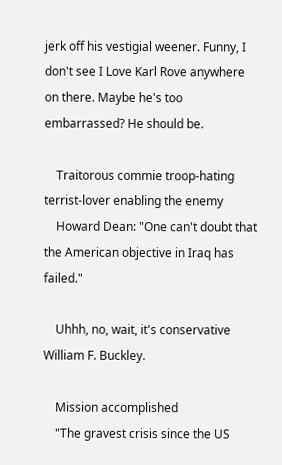jerk off his vestigial weener. Funny, I don't see I Love Karl Rove anywhere on there. Maybe he's too embarrassed? He should be.

    Traitorous commie troop-hating terrist-lover enabling the enemy
    Howard Dean: "One can't doubt that the American objective in Iraq has failed."

    Uhhh, no, wait, it's conservative William F. Buckley.

    Mission accomplished
    "The gravest crisis since the US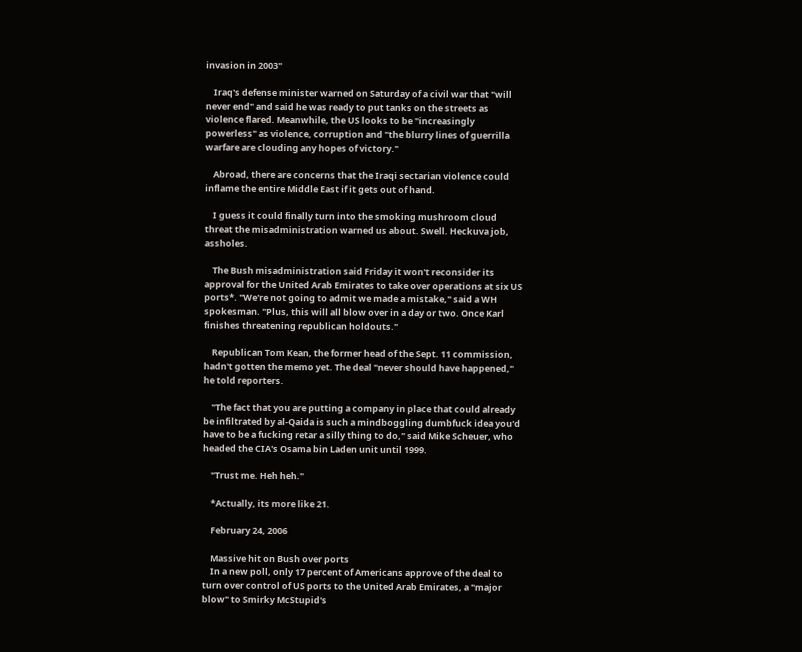invasion in 2003"

    Iraq's defense minister warned on Saturday of a civil war that "will never end" and said he was ready to put tanks on the streets as violence flared. Meanwhile, the US looks to be "increasingly powerless" as violence, corruption and "the blurry lines of guerrilla warfare are clouding any hopes of victory."

    Abroad, there are concerns that the Iraqi sectarian violence could inflame the entire Middle East if it gets out of hand.

    I guess it could finally turn into the smoking mushroom cloud threat the misadministration warned us about. Swell. Heckuva job, assholes.

    The Bush misadministration said Friday it won't reconsider its approval for the United Arab Emirates to take over operations at six US ports*. "We're not going to admit we made a mistake," said a WH spokesman. "Plus, this will all blow over in a day or two. Once Karl finishes threatening republican holdouts."

    Republican Tom Kean, the former head of the Sept. 11 commission, hadn't gotten the memo yet. The deal "never should have happened," he told reporters.

    "The fact that you are putting a company in place that could already be infiltrated by al-Qaida is such a mindboggling dumbfuck idea you'd have to be a fucking retar a silly thing to do," said Mike Scheuer, who headed the CIA's Osama bin Laden unit until 1999.

    "Trust me. Heh heh."

    *Actually, its more like 21.

    February 24, 2006

    Massive hit on Bush over ports
    In a new poll, only 17 percent of Americans approve of the deal to turn over control of US ports to the United Arab Emirates, a "major blow" to Smirky McStupid's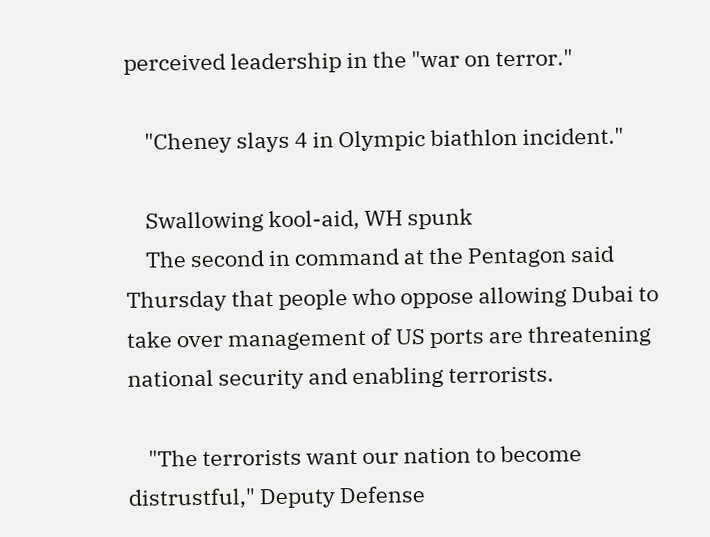perceived leadership in the "war on terror."

    "Cheney slays 4 in Olympic biathlon incident."

    Swallowing kool-aid, WH spunk
    The second in command at the Pentagon said Thursday that people who oppose allowing Dubai to take over management of US ports are threatening national security and enabling terrorists.

    "The terrorists want our nation to become distrustful," Deputy Defense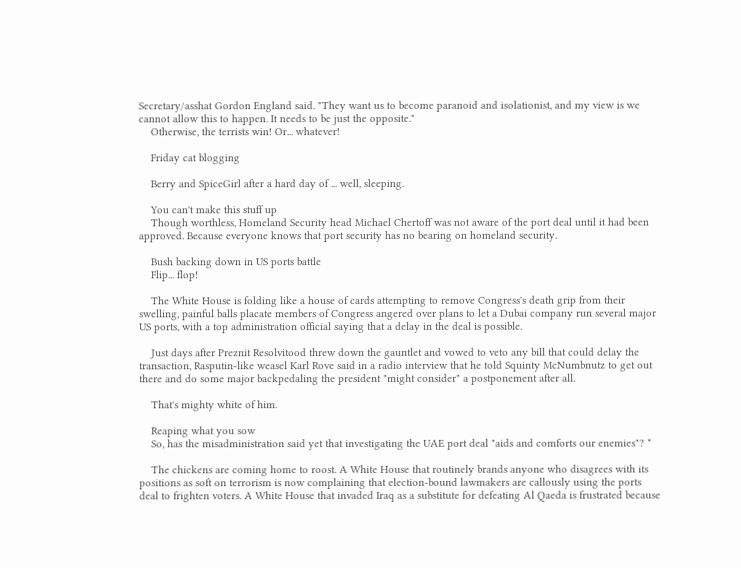Secretary/asshat Gordon England said. "They want us to become paranoid and isolationist, and my view is we cannot allow this to happen. It needs to be just the opposite."
    Otherwise, the terrists win! Or... whatever!

    Friday cat blogging

    Berry and SpiceGirl after a hard day of ... well, sleeping.

    You can't make this stuff up
    Though worthless, Homeland Security head Michael Chertoff was not aware of the port deal until it had been approved. Because everyone knows that port security has no bearing on homeland security.

    Bush backing down in US ports battle
    Flip... flop!

    The White House is folding like a house of cards attempting to remove Congress's death grip from their swelling, painful balls placate members of Congress angered over plans to let a Dubai company run several major US ports, with a top administration official saying that a delay in the deal is possible.

    Just days after Preznit Resolvitood threw down the gauntlet and vowed to veto any bill that could delay the transaction, Rasputin-like weasel Karl Rove said in a radio interview that he told Squinty McNumbnutz to get out there and do some major backpedaling the president "might consider" a postponement after all.

    That's mighty white of him.

    Reaping what you sow
    So, has the misadministration said yet that investigating the UAE port deal "aids and comforts our enemies"? *

    The chickens are coming home to roost. A White House that routinely brands anyone who disagrees with its positions as soft on terrorism is now complaining that election-bound lawmakers are callously using the ports deal to frighten voters. A White House that invaded Iraq as a substitute for defeating Al Qaeda is frustrated because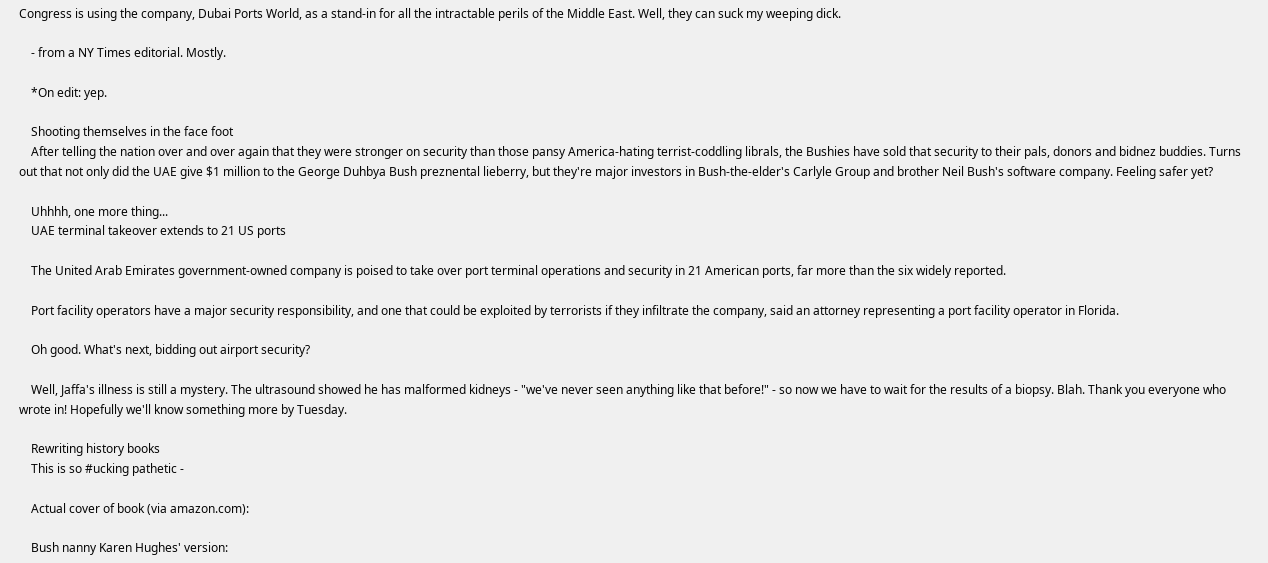Congress is using the company, Dubai Ports World, as a stand-in for all the intractable perils of the Middle East. Well, they can suck my weeping dick.

    - from a NY Times editorial. Mostly.

    *On edit: yep.

    Shooting themselves in the face foot
    After telling the nation over and over again that they were stronger on security than those pansy America-hating terrist-coddling librals, the Bushies have sold that security to their pals, donors and bidnez buddies. Turns out that not only did the UAE give $1 million to the George Duhbya Bush preznental lieberry, but they're major investors in Bush-the-elder's Carlyle Group and brother Neil Bush's software company. Feeling safer yet?

    Uhhhh, one more thing...
    UAE terminal takeover extends to 21 US ports

    The United Arab Emirates government-owned company is poised to take over port terminal operations and security in 21 American ports, far more than the six widely reported.

    Port facility operators have a major security responsibility, and one that could be exploited by terrorists if they infiltrate the company, said an attorney representing a port facility operator in Florida.

    Oh good. What's next, bidding out airport security?

    Well, Jaffa's illness is still a mystery. The ultrasound showed he has malformed kidneys - "we've never seen anything like that before!" - so now we have to wait for the results of a biopsy. Blah. Thank you everyone who wrote in! Hopefully we'll know something more by Tuesday.

    Rewriting history books
    This is so #ucking pathetic -

    Actual cover of book (via amazon.com):

    Bush nanny Karen Hughes' version: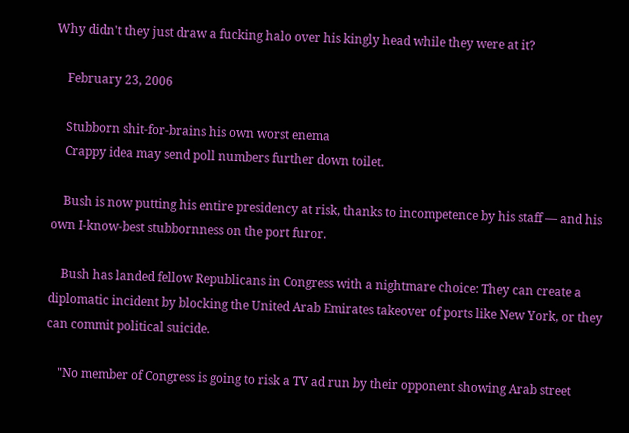Why didn't they just draw a fucking halo over his kingly head while they were at it?

    February 23, 2006

    Stubborn shit-for-brains his own worst enema
    Crappy idea may send poll numbers further down toilet.

    Bush is now putting his entire presidency at risk, thanks to incompetence by his staff — and his own I-know-best stubbornness on the port furor.

    Bush has landed fellow Republicans in Congress with a nightmare choice: They can create a diplomatic incident by blocking the United Arab Emirates takeover of ports like New York, or they can commit political suicide.

    "No member of Congress is going to risk a TV ad run by their opponent showing Arab street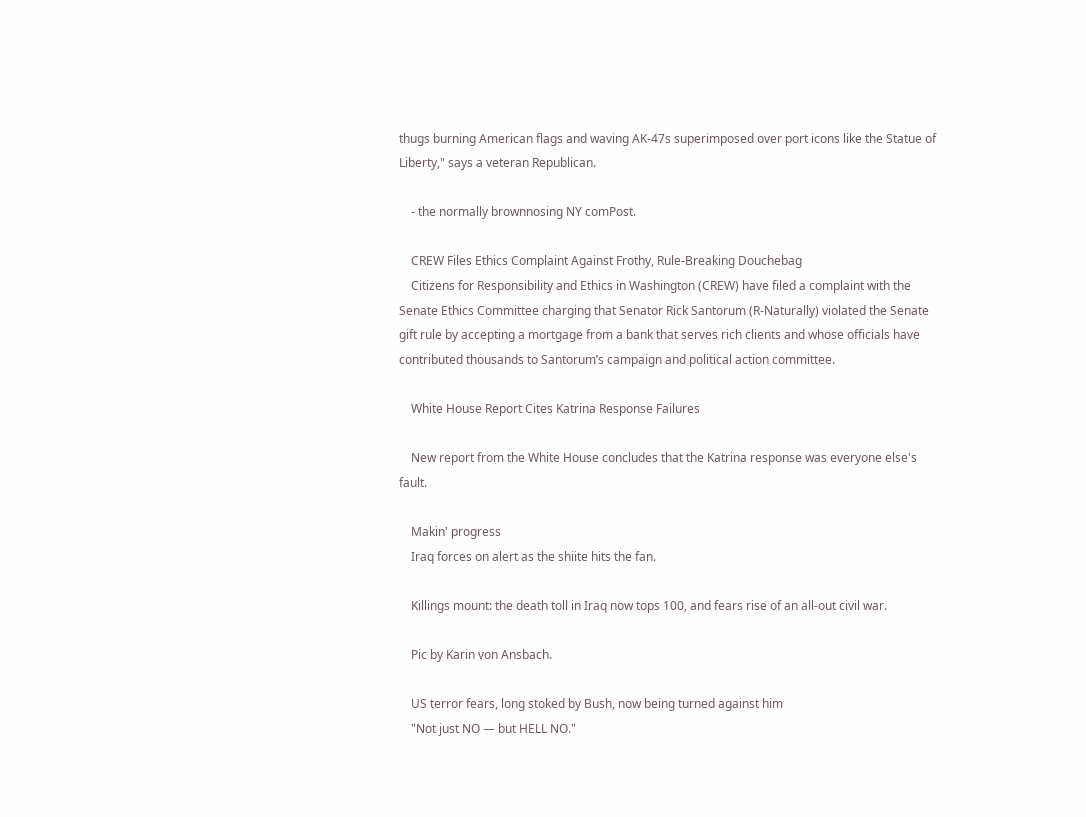thugs burning American flags and waving AK-47s superimposed over port icons like the Statue of Liberty," says a veteran Republican.

    - the normally brownnosing NY comPost.

    CREW Files Ethics Complaint Against Frothy, Rule-Breaking Douchebag
    Citizens for Responsibility and Ethics in Washington (CREW) have filed a complaint with the Senate Ethics Committee charging that Senator Rick Santorum (R-Naturally) violated the Senate gift rule by accepting a mortgage from a bank that serves rich clients and whose officials have contributed thousands to Santorum’s campaign and political action committee.

    White House Report Cites Katrina Response Failures

    New report from the White House concludes that the Katrina response was everyone else's fault.

    Makin' progress
    Iraq forces on alert as the shiite hits the fan.

    Killings mount: the death toll in Iraq now tops 100, and fears rise of an all-out civil war.

    Pic by Karin von Ansbach.

    US terror fears, long stoked by Bush, now being turned against him
    "Not just NO — but HELL NO."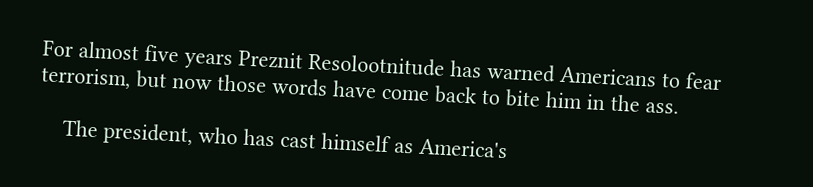For almost five years Preznit Resolootnitude has warned Americans to fear terrorism, but now those words have come back to bite him in the ass.

    The president, who has cast himself as America's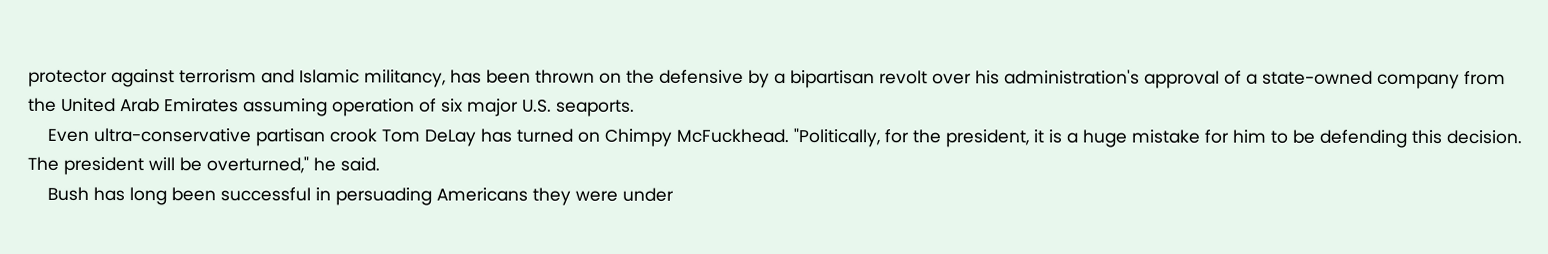protector against terrorism and Islamic militancy, has been thrown on the defensive by a bipartisan revolt over his administration's approval of a state-owned company from the United Arab Emirates assuming operation of six major U.S. seaports.
    Even ultra-conservative partisan crook Tom DeLay has turned on Chimpy McFuckhead. "Politically, for the president, it is a huge mistake for him to be defending this decision. The president will be overturned," he said.
    Bush has long been successful in persuading Americans they were under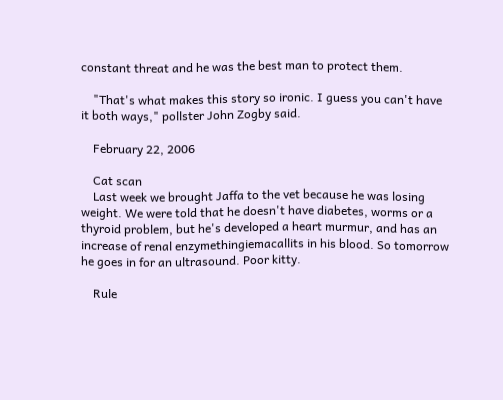constant threat and he was the best man to protect them.

    "That's what makes this story so ironic. I guess you can't have it both ways," pollster John Zogby said.

    February 22, 2006

    Cat scan
    Last week we brought Jaffa to the vet because he was losing weight. We were told that he doesn't have diabetes, worms or a thyroid problem, but he's developed a heart murmur, and has an increase of renal enzymethingiemacallits in his blood. So tomorrow he goes in for an ultrasound. Poor kitty.

    Rule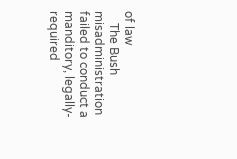of law
    The Bush misadministration failed to conduct a manditory, legally-required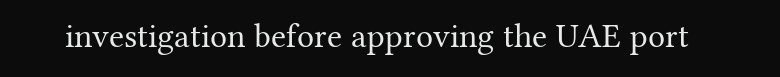investigation before approving the UAE port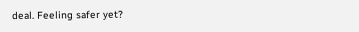deal. Feeling safer yet?